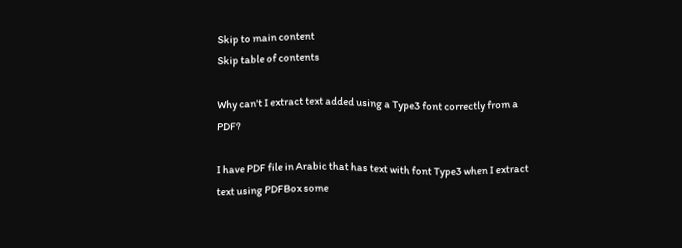Skip to main content
Skip table of contents

Why can't I extract text added using a Type3 font correctly from a PDF?

I have PDF file in Arabic that has text with font Type3 when I extract text using PDFBox some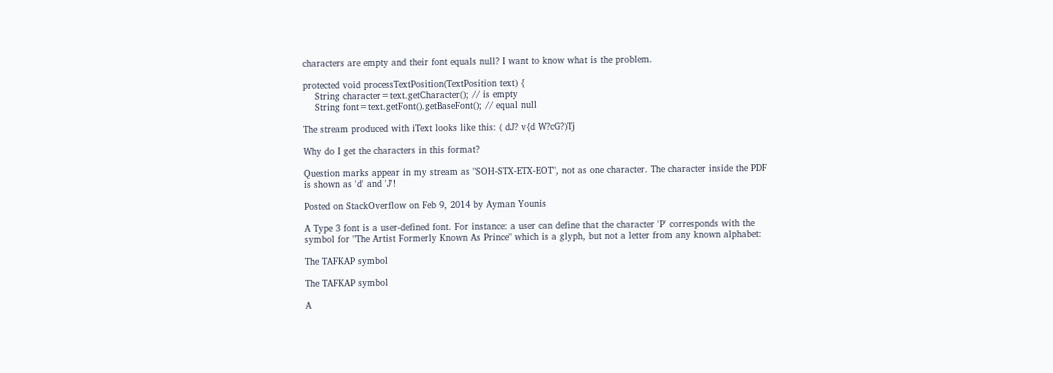characters are empty and their font equals null? I want to know what is the problem.

protected void processTextPosition(TextPosition text) {
    String character=text.getCharacter(); // is empty
    String font=text.getFont().getBaseFont(); // equal null

The stream produced with iText looks like this: ( dJ? v{d W?cG?)Tj

Why do I get the characters in this format?

Question marks appear in my stream as "SOH-STX-ETX-EOT", not as one character. The character inside the PDF is shown as 'd' and 'J'!

Posted on StackOverflow on Feb 9, 2014 by Ayman Younis

A Type 3 font is a user-defined font. For instance: a user can define that the character 'P' corresponds with the symbol for "The Artist Formerly Known As Prince" which is a glyph, but not a letter from any known alphabet:

The TAFKAP symbol

The TAFKAP symbol

A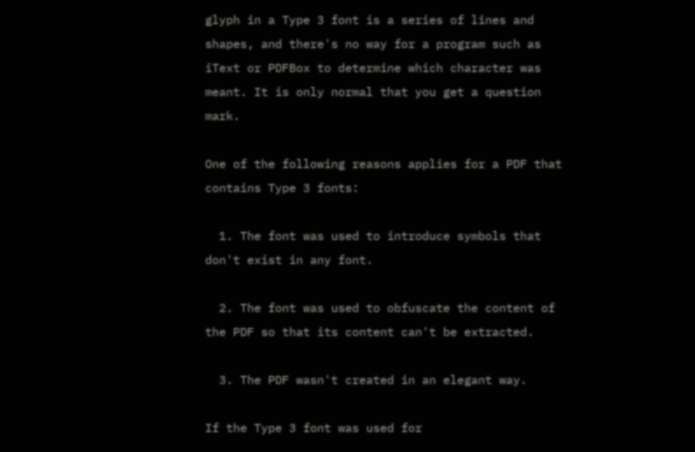glyph in a Type 3 font is a series of lines and shapes, and there's no way for a program such as iText or PDFBox to determine which character was meant. It is only normal that you get a question mark.

One of the following reasons applies for a PDF that contains Type 3 fonts:

  1. The font was used to introduce symbols that don't exist in any font.

  2. The font was used to obfuscate the content of the PDF so that its content can't be extracted.

  3. The PDF wasn't created in an elegant way.

If the Type 3 font was used for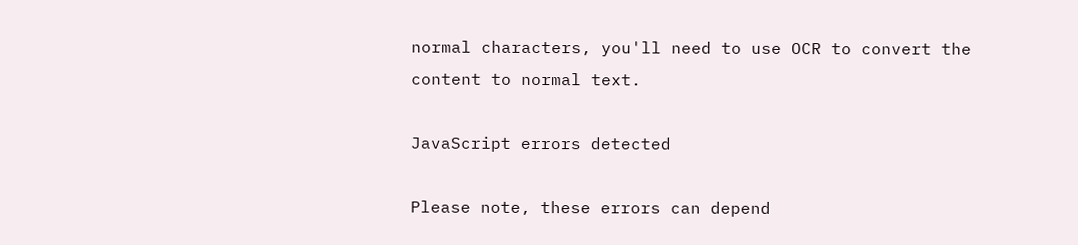normal characters, you'll need to use OCR to convert the content to normal text.

JavaScript errors detected

Please note, these errors can depend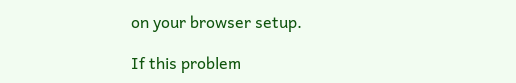on your browser setup.

If this problem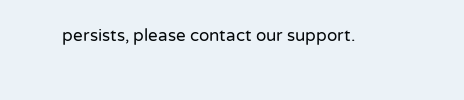persists, please contact our support.